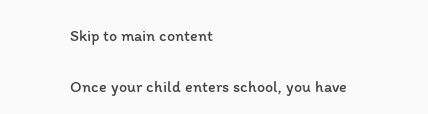Skip to main content

Once your child enters school, you have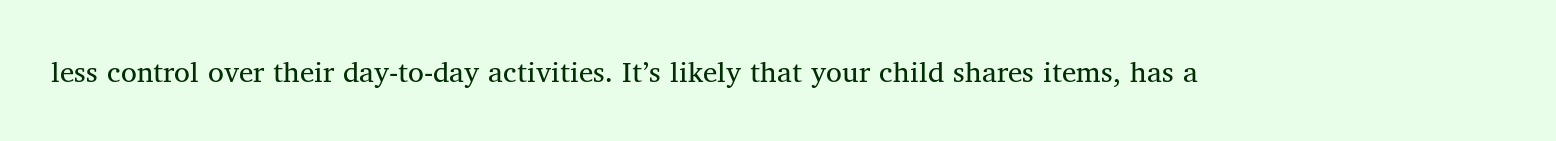less control over their day-to-day activities. It’s likely that your child shares items, has a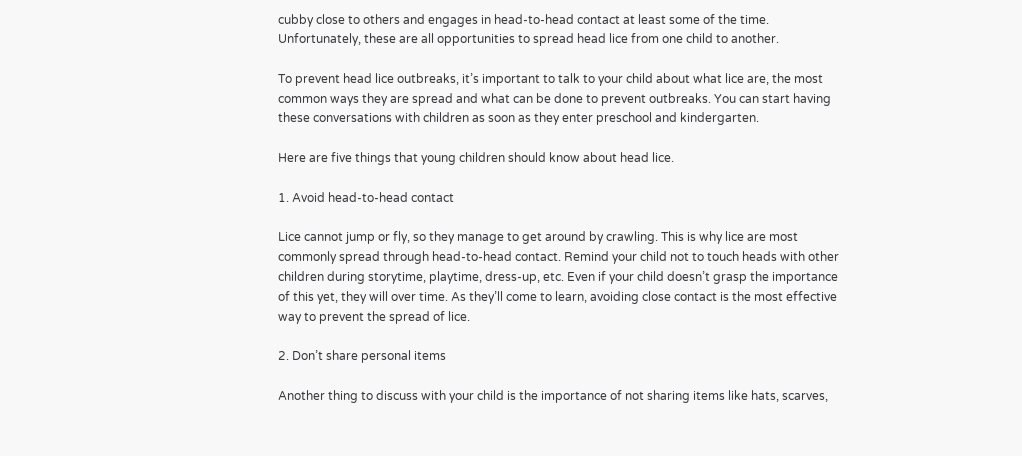cubby close to others and engages in head-to-head contact at least some of the time. Unfortunately, these are all opportunities to spread head lice from one child to another.

To prevent head lice outbreaks, it’s important to talk to your child about what lice are, the most common ways they are spread and what can be done to prevent outbreaks. You can start having these conversations with children as soon as they enter preschool and kindergarten.

Here are five things that young children should know about head lice.

1. Avoid head-to-head contact

Lice cannot jump or fly, so they manage to get around by crawling. This is why lice are most commonly spread through head-to-head contact. Remind your child not to touch heads with other children during storytime, playtime, dress-up, etc. Even if your child doesn’t grasp the importance of this yet, they will over time. As they’ll come to learn, avoiding close contact is the most effective way to prevent the spread of lice.

2. Don’t share personal items

Another thing to discuss with your child is the importance of not sharing items like hats, scarves,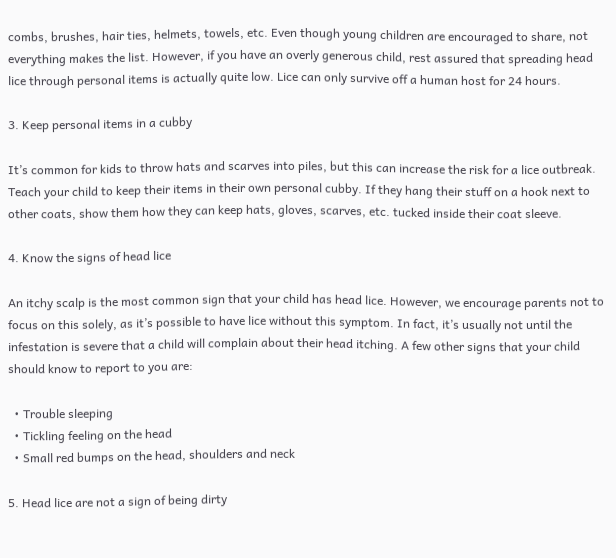combs, brushes, hair ties, helmets, towels, etc. Even though young children are encouraged to share, not everything makes the list. However, if you have an overly generous child, rest assured that spreading head lice through personal items is actually quite low. Lice can only survive off a human host for 24 hours.

3. Keep personal items in a cubby

It’s common for kids to throw hats and scarves into piles, but this can increase the risk for a lice outbreak. Teach your child to keep their items in their own personal cubby. If they hang their stuff on a hook next to other coats, show them how they can keep hats, gloves, scarves, etc. tucked inside their coat sleeve.

4. Know the signs of head lice

An itchy scalp is the most common sign that your child has head lice. However, we encourage parents not to focus on this solely, as it’s possible to have lice without this symptom. In fact, it’s usually not until the infestation is severe that a child will complain about their head itching. A few other signs that your child should know to report to you are:

  • Trouble sleeping
  • Tickling feeling on the head
  • Small red bumps on the head, shoulders and neck

5. Head lice are not a sign of being dirty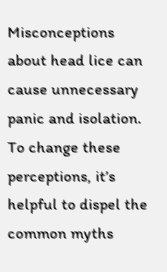Misconceptions about head lice can cause unnecessary panic and isolation. To change these perceptions, it’s helpful to dispel the common myths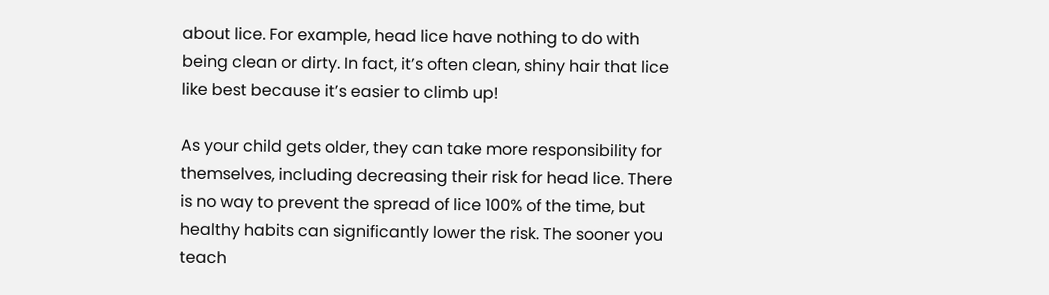about lice. For example, head lice have nothing to do with being clean or dirty. In fact, it’s often clean, shiny hair that lice like best because it’s easier to climb up!

As your child gets older, they can take more responsibility for themselves, including decreasing their risk for head lice. There is no way to prevent the spread of lice 100% of the time, but healthy habits can significantly lower the risk. The sooner you teach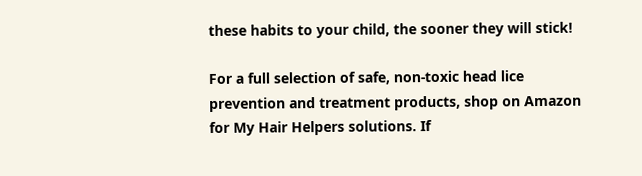these habits to your child, the sooner they will stick!

For a full selection of safe, non-toxic head lice prevention and treatment products, shop on Amazon for My Hair Helpers solutions. If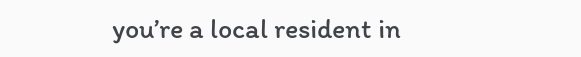you’re a local resident in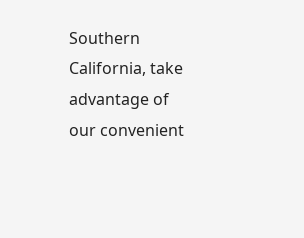Southern California, take advantage of our convenient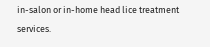in-salon or in-home head lice treatment services.